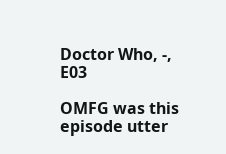Doctor Who, -, E03

OMFG was this episode utter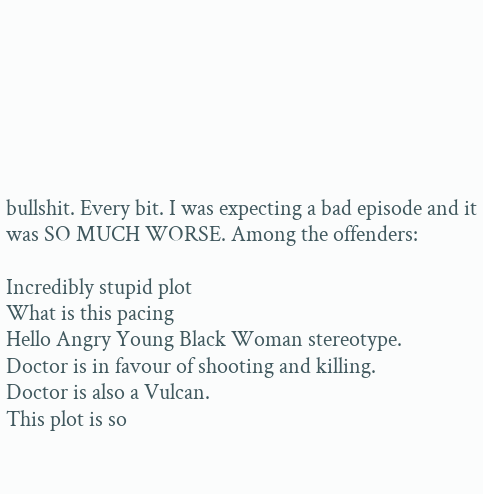bullshit. Every bit. I was expecting a bad episode and it was SO MUCH WORSE. Among the offenders:

Incredibly stupid plot
What is this pacing
Hello Angry Young Black Woman stereotype.
Doctor is in favour of shooting and killing.
Doctor is also a Vulcan.
This plot is so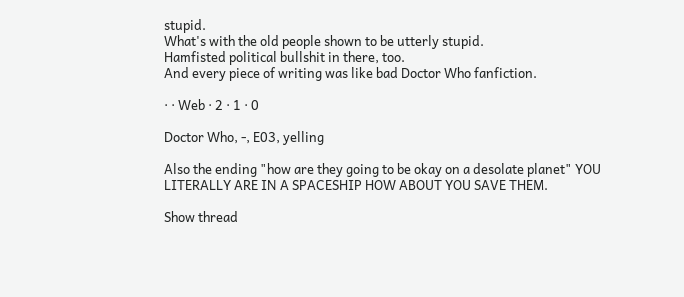stupid.
What's with the old people shown to be utterly stupid.
Hamfisted political bullshit in there, too.
And every piece of writing was like bad Doctor Who fanfiction.

· · Web · 2 · 1 · 0

Doctor Who, -, E03, yelling

Also the ending "how are they going to be okay on a desolate planet" YOU LITERALLY ARE IN A SPACESHIP HOW ABOUT YOU SAVE THEM.

Show thread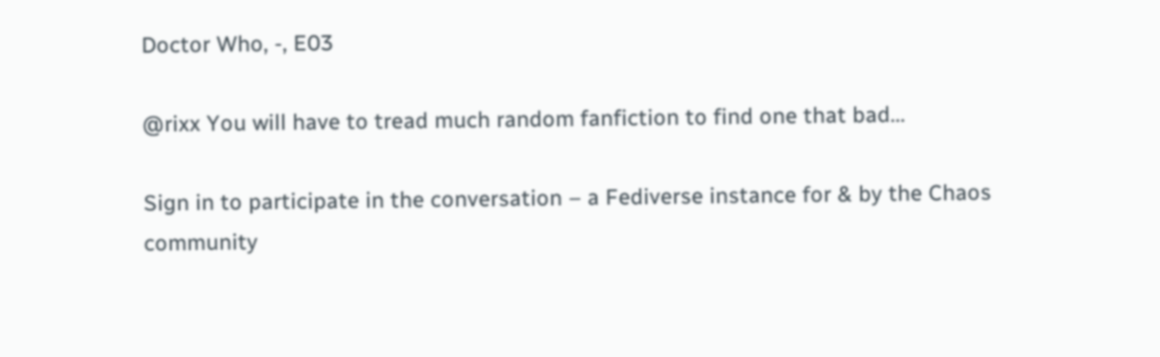Doctor Who, -, E03

@rixx You will have to tread much random fanfiction to find one that bad...

Sign in to participate in the conversation – a Fediverse instance for & by the Chaos community